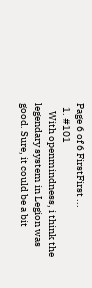Page 6 of 6 FirstFirst ...
  1. #101
    With openmindness, i think the legendary system in Legion was good. Sure, it could be a bit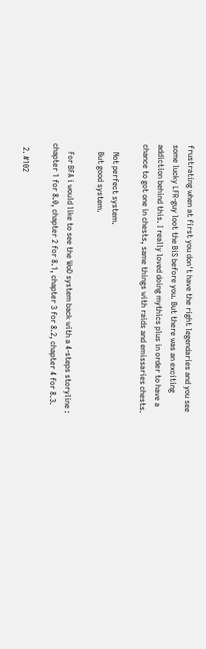frustrating when at first you don't have the right legendaries and you see some lucky LFR-guy loot the BiS before you. But there was an exciting addiction behind this. I really loved doing mythics plus in order to have a chance to got one in chests, same things with raids and emissaries chests.

    Not perfect system.
    But good system.

    For BFA i would like to see the WoD system back with a 4-steps storyline : chapter 1 for 8.0, chapter 2 for 8.1, chapter 3 for 8.2, chapter 4 for 8.3.

  2. #102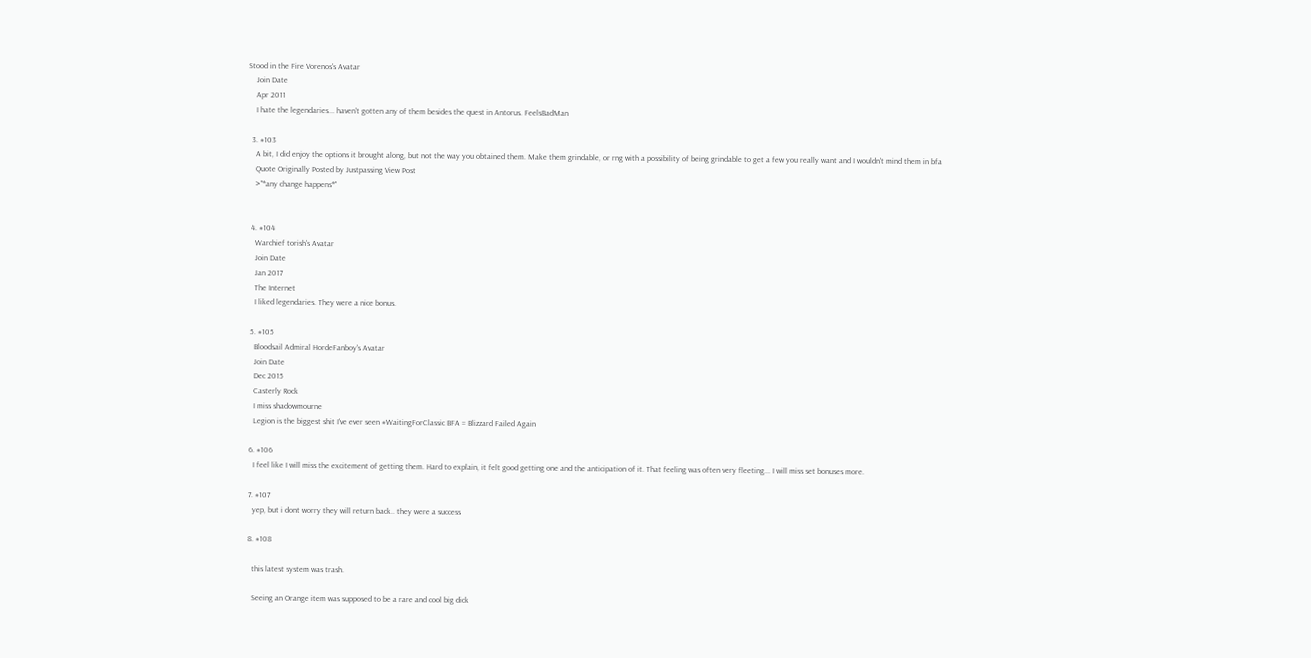Stood in the Fire Vorenos's Avatar
    Join Date
    Apr 2011
    I hate the legendaries... haven't gotten any of them besides the quest in Antorus. FeelsBadMan

  3. #103
    A bit, I did enjoy the options it brought along, but not the way you obtained them. Make them grindable, or rng with a possibility of being grindable to get a few you really want and I wouldn't mind them in bfa
    Quote Originally Posted by Justpassing View Post
    >"*any change happens*"


  4. #104
    Warchief torish's Avatar
    Join Date
    Jan 2017
    The Internet
    I liked legendaries. They were a nice bonus.

  5. #105
    Bloodsail Admiral HordeFanboy's Avatar
    Join Date
    Dec 2015
    Casterly Rock
    I miss shadowmourne
    Legion is the biggest shit I've ever seen #WaitingForClassic BFA = Blizzard Failed Again

  6. #106
    I feel like I will miss the excitement of getting them. Hard to explain, it felt good getting one and the anticipation of it. That feeling was often very fleeting... I will miss set bonuses more.

  7. #107
    yep, but i dont worry they will return back.. they were a success

  8. #108

    this latest system was trash.

    Seeing an Orange item was supposed to be a rare and cool big dick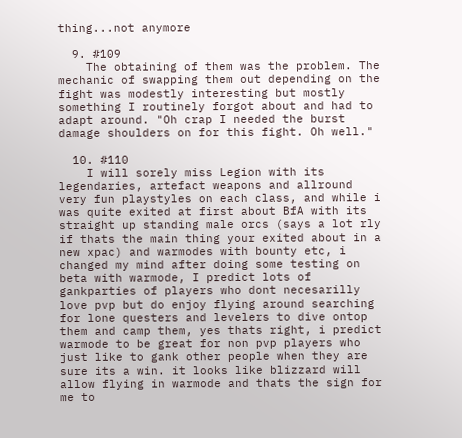thing...not anymore

  9. #109
    The obtaining of them was the problem. The mechanic of swapping them out depending on the fight was modestly interesting but mostly something I routinely forgot about and had to adapt around. "Oh crap I needed the burst damage shoulders on for this fight. Oh well."

  10. #110
    I will sorely miss Legion with its legendaries, artefact weapons and allround very fun playstyles on each class, and while i was quite exited at first about BfA with its straight up standing male orcs (says a lot rly if thats the main thing your exited about in a new xpac) and warmodes with bounty etc, i changed my mind after doing some testing on beta with warmode, I predict lots of gankparties of players who dont necesarilly love pvp but do enjoy flying around searching for lone questers and levelers to dive ontop them and camp them, yes thats right, i predict warmode to be great for non pvp players who just like to gank other people when they are sure its a win. it looks like blizzard will allow flying in warmode and thats the sign for me to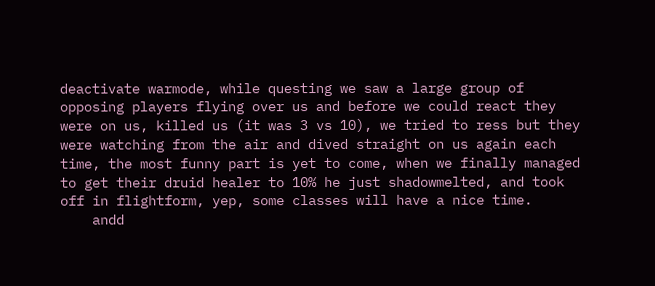deactivate warmode, while questing we saw a large group of opposing players flying over us and before we could react they were on us, killed us (it was 3 vs 10), we tried to ress but they were watching from the air and dived straight on us again each time, the most funny part is yet to come, when we finally managed to get their druid healer to 10% he just shadowmelted, and took off in flightform, yep, some classes will have a nice time.
    andd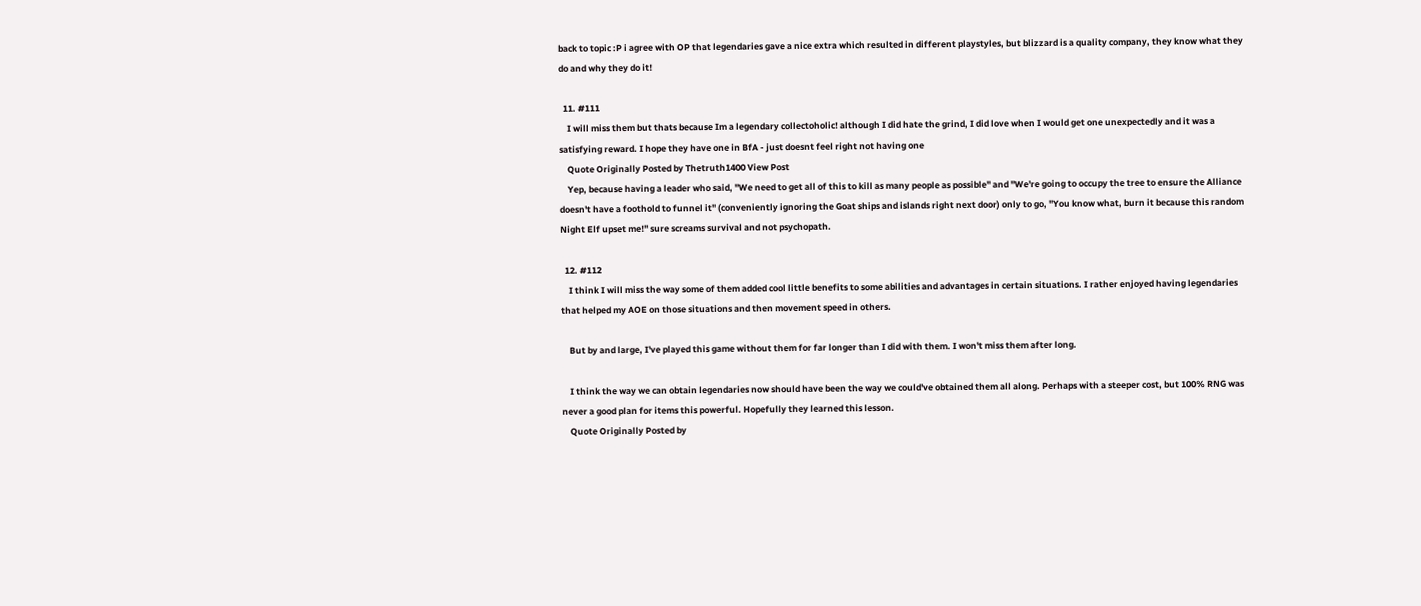back to topic :P i agree with OP that legendaries gave a nice extra which resulted in different playstyles, but blizzard is a quality company, they know what they do and why they do it!

  11. #111
    I will miss them but thats because Im a legendary collectoholic! although I did hate the grind, I did love when I would get one unexpectedly and it was a satisfying reward. I hope they have one in BfA - just doesnt feel right not having one
    Quote Originally Posted by Thetruth1400 View Post
    Yep, because having a leader who said, "We need to get all of this to kill as many people as possible" and "We're going to occupy the tree to ensure the Alliance doesn't have a foothold to funnel it" (conveniently ignoring the Goat ships and islands right next door) only to go, "You know what, burn it because this random Night Elf upset me!" sure screams survival and not psychopath.

  12. #112
    I think I will miss the way some of them added cool little benefits to some abilities and advantages in certain situations. I rather enjoyed having legendaries that helped my AOE on those situations and then movement speed in others.

    But by and large, I've played this game without them for far longer than I did with them. I won't miss them after long.

    I think the way we can obtain legendaries now should have been the way we could've obtained them all along. Perhaps with a steeper cost, but 100% RNG was never a good plan for items this powerful. Hopefully they learned this lesson.
    Quote Originally Posted by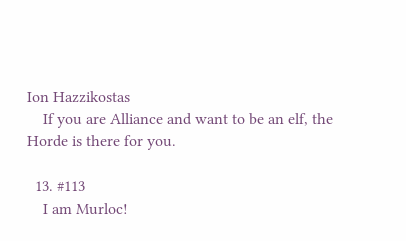Ion Hazzikostas
    If you are Alliance and want to be an elf, the Horde is there for you.

  13. #113
    I am Murloc!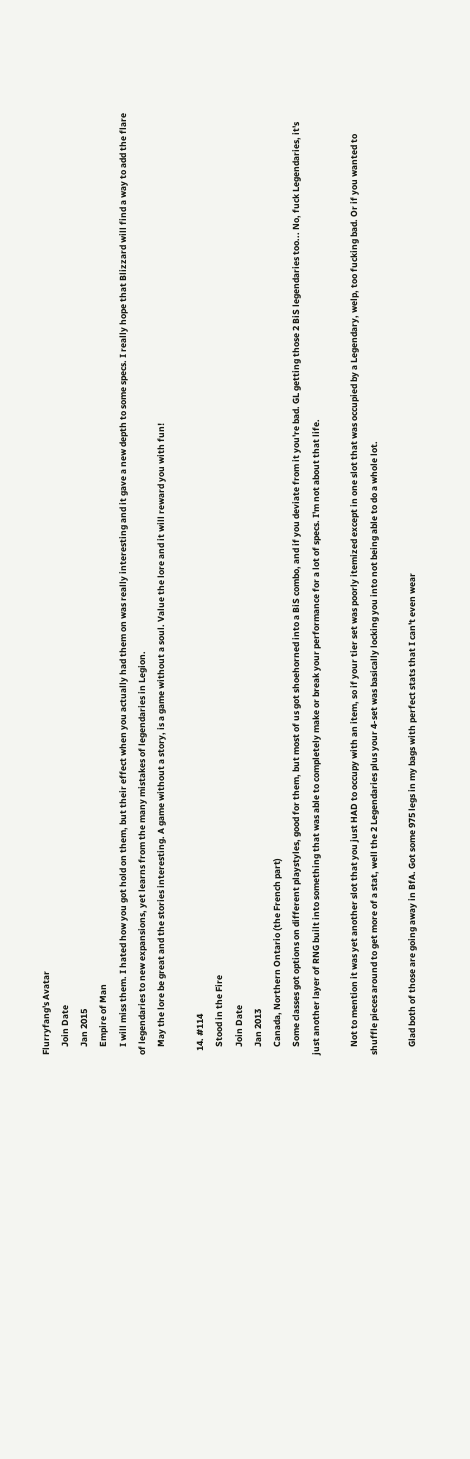Flurryfang's Avatar
    Join Date
    Jan 2015
    Empire of Man
    I will miss them. I hated how you got hold on them, but their effect when you actually had them on was really interesting and it gave a new depth to some specs. I really hope that Blizzard will find a way to add the flare of legendaries to new expansions, yet learns from the many mistakes of legendaries in Legion.
    May the lore be great and the stories interesting. A game without a story, is a game without a soul. Value the lore and it will reward you with fun!

  14. #114
    Stood in the Fire
    Join Date
    Jan 2013
    Canada, Northern Ontario (the French part)
    Some classes got options on different playstyles, good for them, but most of us got shoehorned into a BiS combo, and if you deviate from it you're bad. GL getting those 2 BiS legendaries too... No, fuck Legendaries, it's just another layer of RNG built into something that was able to completely make or break your performance for a lot of specs. I'm not about that life.

    Not to mention it was yet another slot that you just HAD to occupy with an item, so if your tier set was poorly itemized except in one slot that was occupied by a Legendary, welp, too fucking bad. Or if you wanted to shuffle pieces around to get more of a stat, well the 2 Legendaries plus your 4-set was basically locking you into not being able to do a whole lot.

    Glad both of those are going away in BfA. Got some 975 legs in my bags with perfect stats that I can't even wear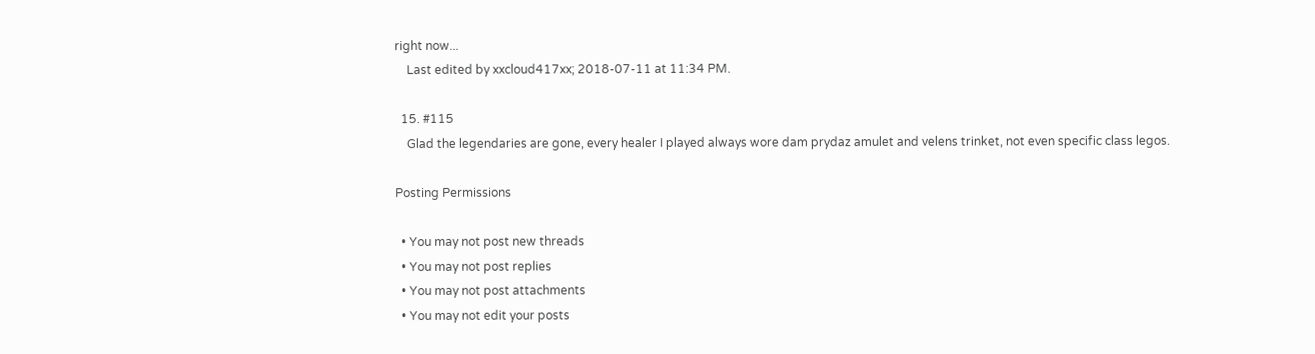right now...
    Last edited by xxcloud417xx; 2018-07-11 at 11:34 PM.

  15. #115
    Glad the legendaries are gone, every healer I played always wore dam prydaz amulet and velens trinket, not even specific class legos.

Posting Permissions

  • You may not post new threads
  • You may not post replies
  • You may not post attachments
  • You may not edit your posts